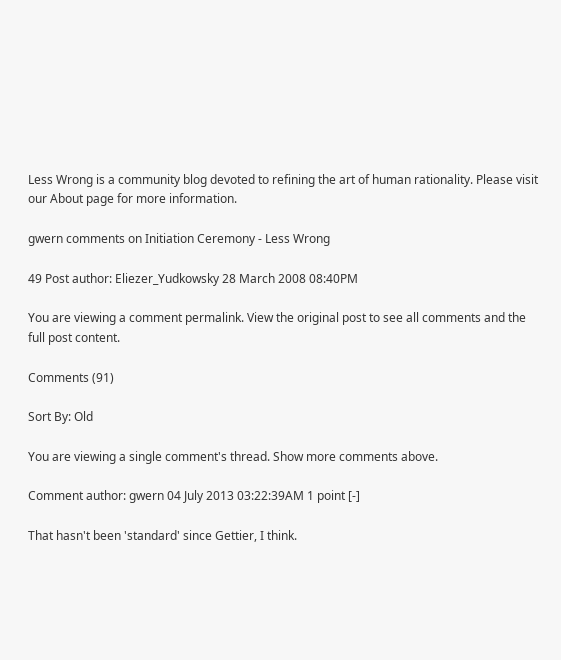Less Wrong is a community blog devoted to refining the art of human rationality. Please visit our About page for more information.

gwern comments on Initiation Ceremony - Less Wrong

49 Post author: Eliezer_Yudkowsky 28 March 2008 08:40PM

You are viewing a comment permalink. View the original post to see all comments and the full post content.

Comments (91)

Sort By: Old

You are viewing a single comment's thread. Show more comments above.

Comment author: gwern 04 July 2013 03:22:39AM 1 point [-]

That hasn't been 'standard' since Gettier, I think.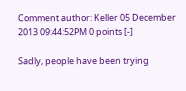Comment author: Keller 05 December 2013 09:44:52PM 0 points [-]

Sadly, people have been trying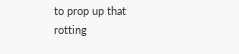to prop up that rotting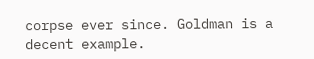corpse ever since. Goldman is a decent example.